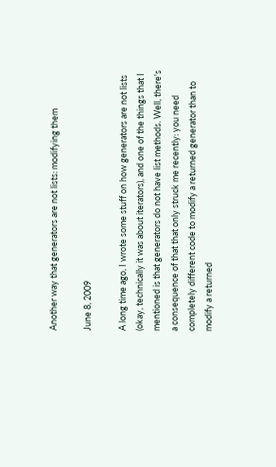Another way that generators are not lists: modifying them

June 8, 2009

A long time ago, I wrote some stuff on how generators are not lists (okay, technically it was about iterators), and one of the things that I mentioned is that generators do not have list methods. Well, there's a consequence of that that only struck me recently: you need completely different code to modify a returned generator than to modify a returned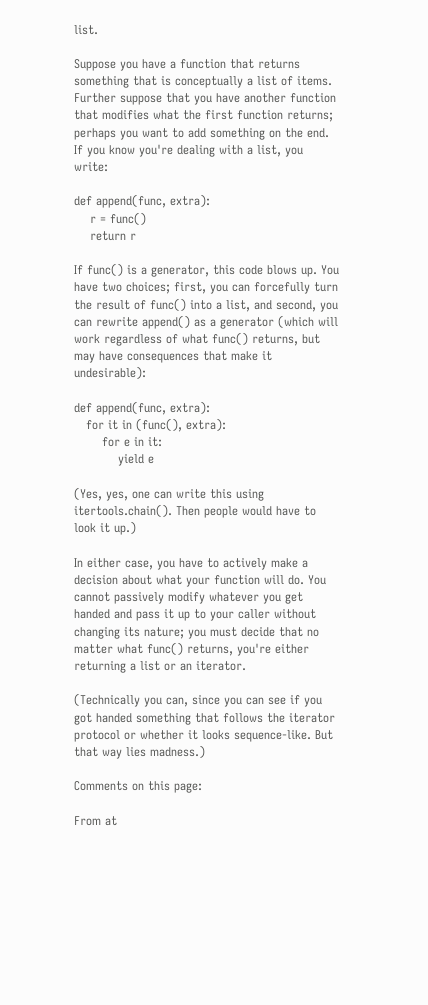list.

Suppose you have a function that returns something that is conceptually a list of items. Further suppose that you have another function that modifies what the first function returns; perhaps you want to add something on the end. If you know you're dealing with a list, you write:

def append(func, extra):
    r = func()
    return r

If func() is a generator, this code blows up. You have two choices; first, you can forcefully turn the result of func() into a list, and second, you can rewrite append() as a generator (which will work regardless of what func() returns, but may have consequences that make it undesirable):

def append(func, extra):
   for it in (func(), extra):
       for e in it:
           yield e

(Yes, yes, one can write this using itertools.chain(). Then people would have to look it up.)

In either case, you have to actively make a decision about what your function will do. You cannot passively modify whatever you get handed and pass it up to your caller without changing its nature; you must decide that no matter what func() returns, you're either returning a list or an iterator.

(Technically you can, since you can see if you got handed something that follows the iterator protocol or whether it looks sequence-like. But that way lies madness.)

Comments on this page:

From at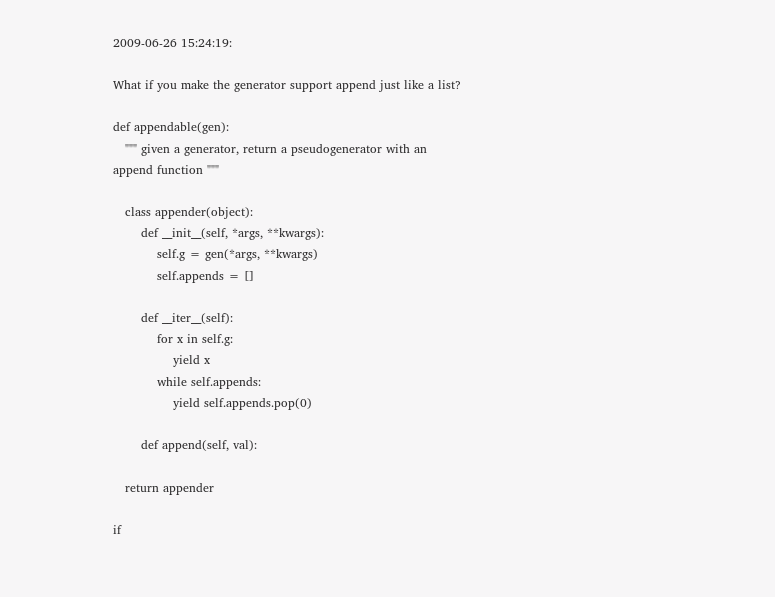2009-06-26 15:24:19:

What if you make the generator support append just like a list?

def appendable(gen):
   """ given a generator, return a pseudogenerator with an append function """

   class appender(object):
       def __init__(self, *args, **kwargs):
           self.g = gen(*args, **kwargs)
           self.appends = []

       def __iter__(self):
           for x in self.g:
               yield x
           while self.appends:
               yield self.appends.pop(0)

       def append(self, val):

   return appender

if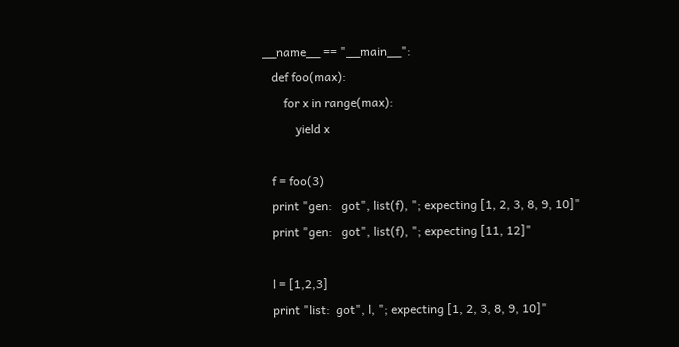__name__ == "__main__":
   def foo(max):
       for x in range(max):
           yield x

   f = foo(3)
   print "gen:   got", list(f), "; expecting [1, 2, 3, 8, 9, 10]"
   print "gen:   got", list(f), "; expecting [11, 12]"

   l = [1,2,3]
   print "list:  got", l, "; expecting [1, 2, 3, 8, 9, 10]"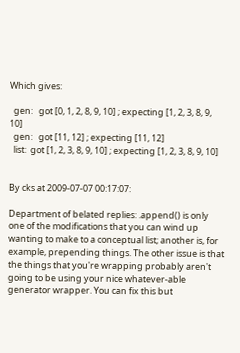Which gives:

  gen:   got [0, 1, 2, 8, 9, 10] ; expecting [1, 2, 3, 8, 9, 10]
  gen:   got [11, 12] ; expecting [11, 12]
  list:  got [1, 2, 3, 8, 9, 10] ; expecting [1, 2, 3, 8, 9, 10]


By cks at 2009-07-07 00:17:07:

Department of belated replies: .append() is only one of the modifications that you can wind up wanting to make to a conceptual list; another is, for example, prepending things. The other issue is that the things that you're wrapping probably aren't going to be using your nice whatever-able generator wrapper. You can fix this but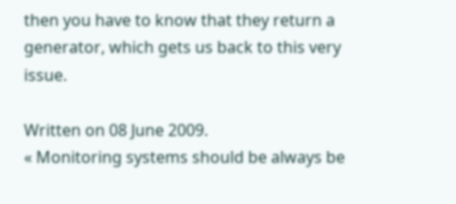then you have to know that they return a generator, which gets us back to this very issue.

Written on 08 June 2009.
« Monitoring systems should be always be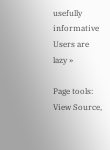usefully informative
Users are lazy »

Page tools: View Source,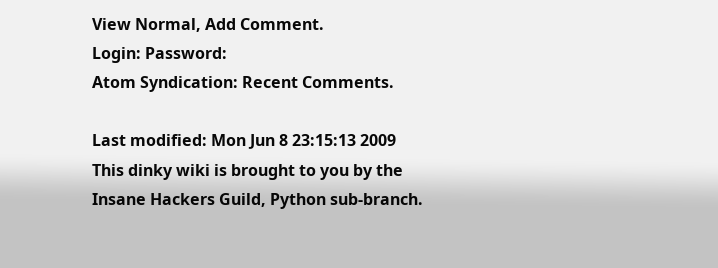View Normal, Add Comment.
Login: Password:
Atom Syndication: Recent Comments.

Last modified: Mon Jun 8 23:15:13 2009
This dinky wiki is brought to you by the Insane Hackers Guild, Python sub-branch.